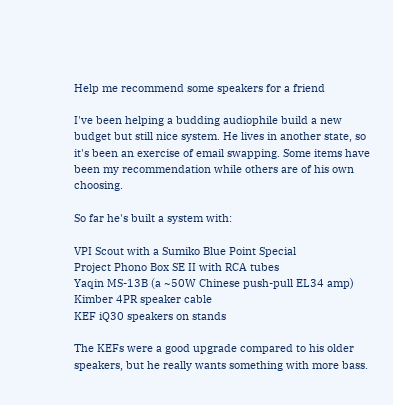Help me recommend some speakers for a friend

I've been helping a budding audiophile build a new budget but still nice system. He lives in another state, so it's been an exercise of email swapping. Some items have been my recommendation while others are of his own choosing.

So far he's built a system with:

VPI Scout with a Sumiko Blue Point Special
Project Phono Box SE II with RCA tubes
Yaqin MS-13B (a ~50W Chinese push-pull EL34 amp)
Kimber 4PR speaker cable
KEF iQ30 speakers on stands

The KEFs were a good upgrade compared to his older speakers, but he really wants something with more bass.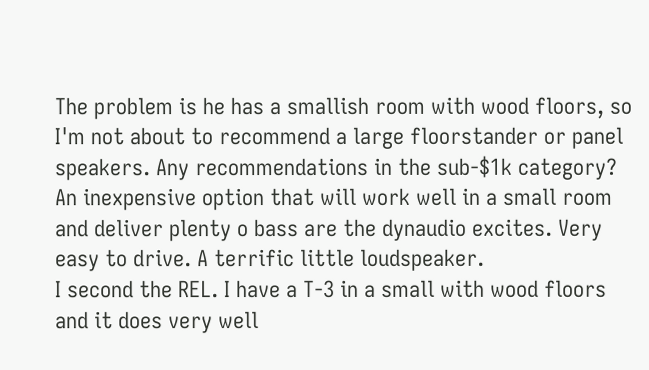The problem is he has a smallish room with wood floors, so I'm not about to recommend a large floorstander or panel speakers. Any recommendations in the sub-$1k category?
An inexpensive option that will work well in a small room and deliver plenty o bass are the dynaudio excites. Very easy to drive. A terrific little loudspeaker.
I second the REL. I have a T-3 in a small with wood floors and it does very well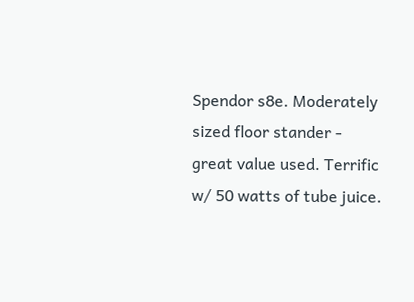Spendor s8e. Moderately sized floor stander - great value used. Terrific w/ 50 watts of tube juice.